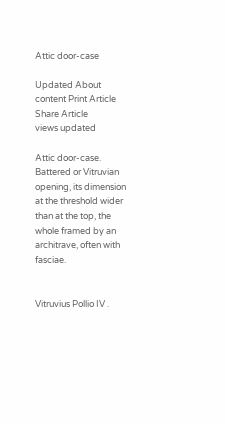Attic door-case

Updated About content Print Article Share Article
views updated

Attic door-case. Battered or Vitruvian opening, its dimension at the threshold wider than at the top, the whole framed by an architrave, often with fasciae.


Vitruvius Pollio IV .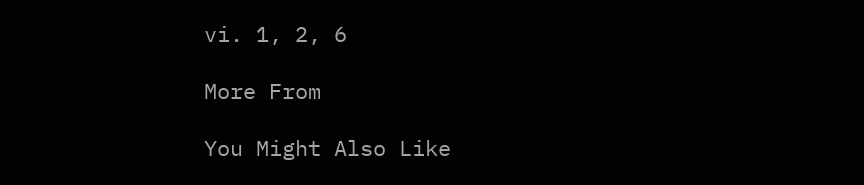vi. 1, 2, 6

More From

You Might Also Like